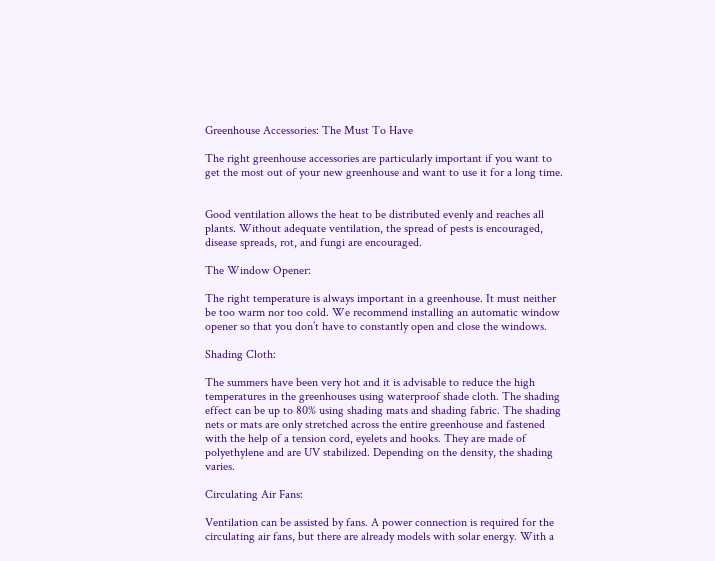Greenhouse Accessories: The Must To Have

The right greenhouse accessories are particularly important if you want to get the most out of your new greenhouse and want to use it for a long time.


Good ventilation allows the heat to be distributed evenly and reaches all plants. Without adequate ventilation, the spread of pests is encouraged, disease spreads, rot, and fungi are encouraged.

The Window Opener:

The right temperature is always important in a greenhouse. It must neither be too warm nor too cold. We recommend installing an automatic window opener so that you don’t have to constantly open and close the windows.

Shading Cloth:

The summers have been very hot and it is advisable to reduce the high temperatures in the greenhouses using waterproof shade cloth. The shading effect can be up to 80% using shading mats and shading fabric. The shading nets or mats are only stretched across the entire greenhouse and fastened with the help of a tension cord, eyelets and hooks. They are made of polyethylene and are UV stabilized. Depending on the density, the shading varies.

Circulating Air Fans:

Ventilation can be assisted by fans. A power connection is required for the circulating air fans, but there are already models with solar energy. With a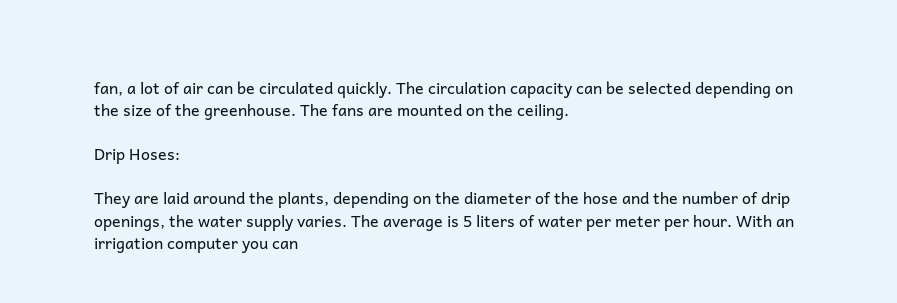fan, a lot of air can be circulated quickly. The circulation capacity can be selected depending on the size of the greenhouse. The fans are mounted on the ceiling.

Drip Hoses:

They are laid around the plants, depending on the diameter of the hose and the number of drip openings, the water supply varies. The average is 5 liters of water per meter per hour. With an irrigation computer you can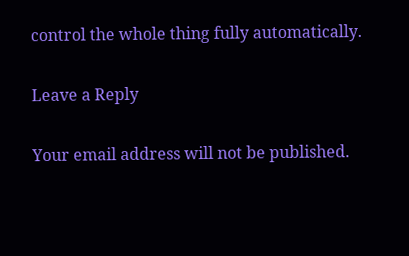control the whole thing fully automatically.

Leave a Reply

Your email address will not be published.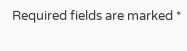Required fields are marked *